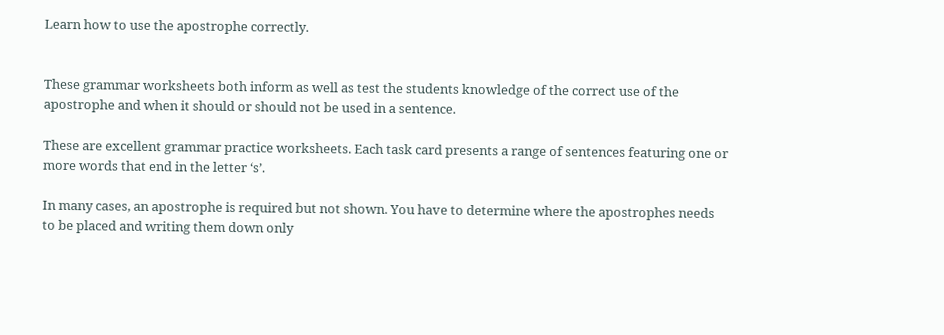Learn how to use the apostrophe correctly.


These grammar worksheets both inform as well as test the students knowledge of the correct use of the apostrophe and when it should or should not be used in a sentence.

These are excellent grammar practice worksheets. Each task card presents a range of sentences featuring one or more words that end in the letter ‘s’.

In many cases, an apostrophe is required but not shown. You have to determine where the apostrophes needs to be placed and writing them down only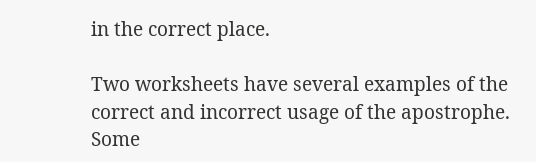in the correct place.

Two worksheets have several examples of the correct and incorrect usage of the apostrophe. Some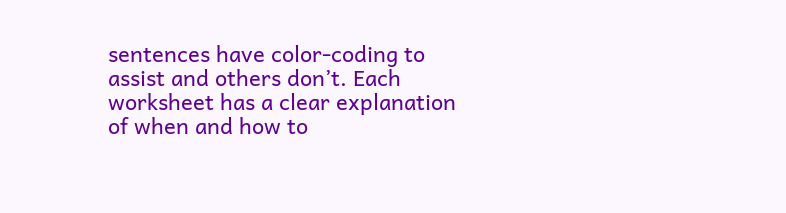sentences have color-coding to assist and others don’t. Each worksheet has a clear explanation of when and how to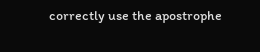correctly use the apostrophe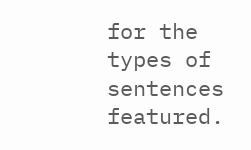for the types of sentences featured.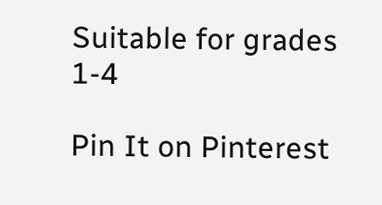Suitable for grades 1-4

Pin It on Pinterest